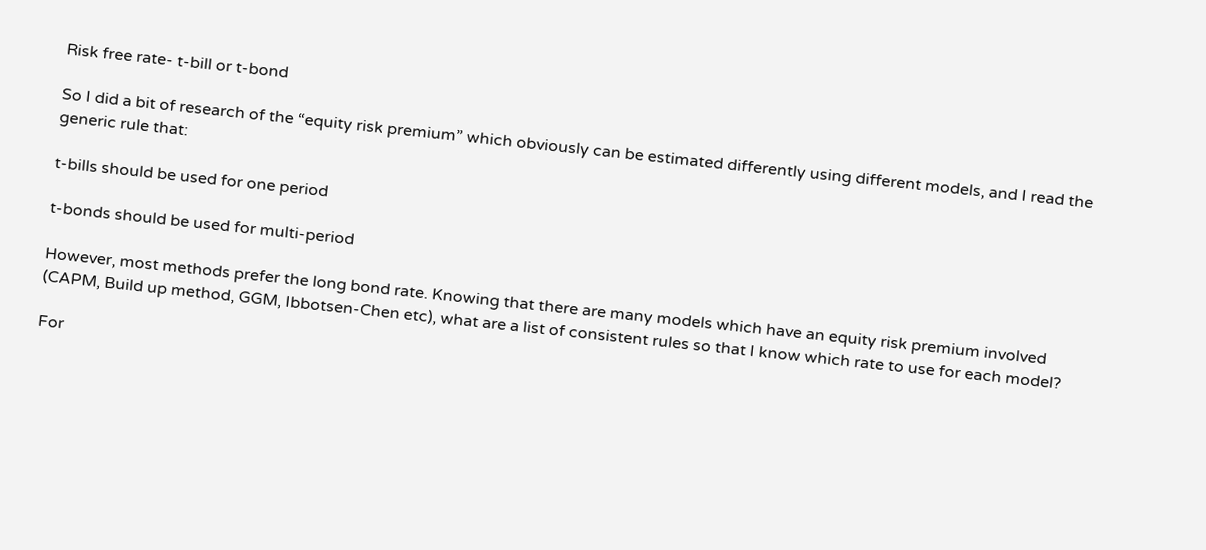Risk free rate- t-bill or t-bond

So I did a bit of research of the “equity risk premium” which obviously can be estimated differently using different models, and I read the generic rule that:

t-bills should be used for one period

t-bonds should be used for multi-period

However, most methods prefer the long bond rate. Knowing that there are many models which have an equity risk premium involved (CAPM, Build up method, GGM, Ibbotsen-Chen etc), what are a list of consistent rules so that I know which rate to use for each model?

For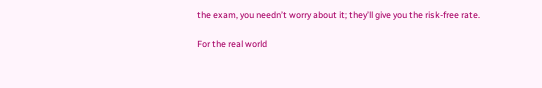the exam, you needn’t worry about it; they’ll give you the risk-free rate.

For the real world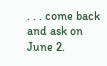. . . come back and ask on June 2.